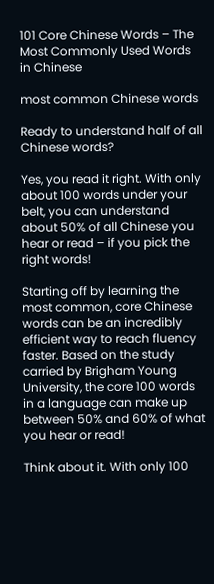101 Core Chinese Words – The Most Commonly Used Words in Chinese

most common Chinese words

Ready to understand half of all Chinese words?

Yes, you read it right. With only about 100 words under your belt, you can understand about 50% of all Chinese you hear or read – if you pick the right words!

Starting off by learning the most common, core Chinese words can be an incredibly efficient way to reach fluency faster. Based on the study carried by Brigham Young University, the core 100 words in a language can make up between 50% and 60% of what you hear or read!

Think about it. With only 100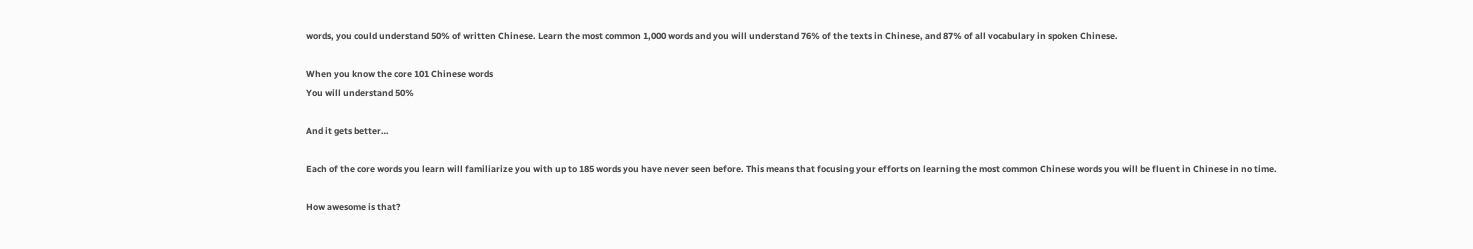words, you could understand 50% of written Chinese. Learn the most common 1,000 words and you will understand 76% of the texts in Chinese, and 87% of all vocabulary in spoken Chinese.

When you know the core 101 Chinese words
You will understand 50%

And it gets better…

Each of the core words you learn will familiarize you with up to 185 words you have never seen before. This means that focusing your efforts on learning the most common Chinese words you will be fluent in Chinese in no time.

How awesome is that?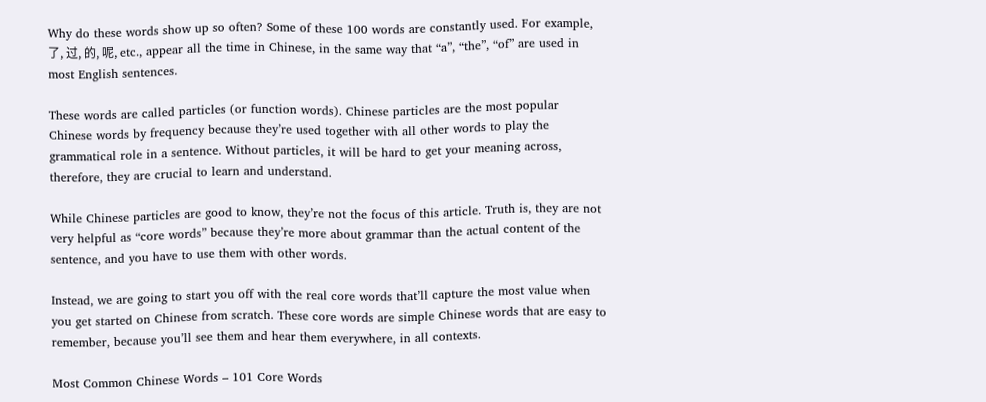Why do these words show up so often? Some of these 100 words are constantly used. For example, 了, 过, 的, 呢, etc., appear all the time in Chinese, in the same way that “a”, “the”, “of” are used in most English sentences.

These words are called particles (or function words). Chinese particles are the most popular Chinese words by frequency because they’re used together with all other words to play the grammatical role in a sentence. Without particles, it will be hard to get your meaning across, therefore, they are crucial to learn and understand.

While Chinese particles are good to know, they’re not the focus of this article. Truth is, they are not very helpful as “core words” because they’re more about grammar than the actual content of the sentence, and you have to use them with other words.

Instead, we are going to start you off with the real core words that’ll capture the most value when you get started on Chinese from scratch. These core words are simple Chinese words that are easy to remember, because you’ll see them and hear them everywhere, in all contexts.

Most Common Chinese Words – 101 Core Words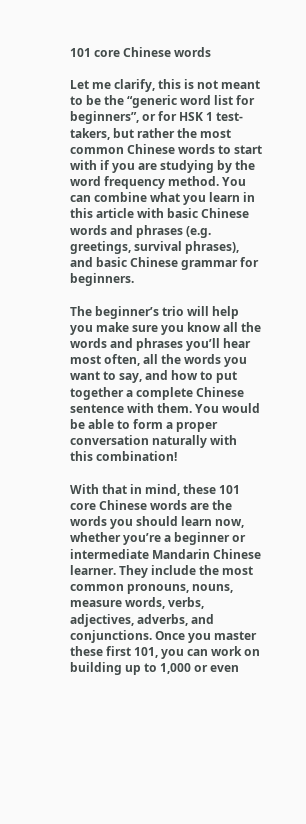101 core Chinese words

Let me clarify, this is not meant to be the “generic word list for beginners”, or for HSK 1 test-takers, but rather the most common Chinese words to start with if you are studying by the word frequency method. You can combine what you learn in this article with basic Chinese words and phrases (e.g. greetings, survival phrases), and basic Chinese grammar for beginners.

The beginner’s trio will help you make sure you know all the words and phrases you’ll hear most often, all the words you want to say, and how to put together a complete Chinese sentence with them. You would be able to form a proper conversation naturally with this combination!

With that in mind, these 101 core Chinese words are the words you should learn now, whether you’re a beginner or intermediate Mandarin Chinese learner. They include the most common pronouns, nouns, measure words, verbs, adjectives, adverbs, and conjunctions. Once you master these first 101, you can work on building up to 1,000 or even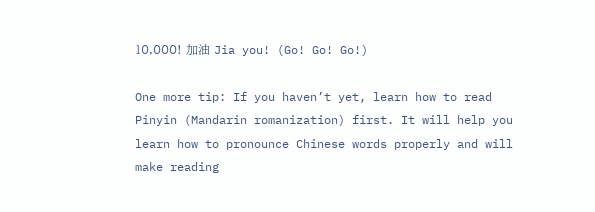10,000! 加油 Jia you! (Go! Go! Go!)

One more tip: If you haven’t yet, learn how to read Pinyin (Mandarin romanization) first. It will help you learn how to pronounce Chinese words properly and will make reading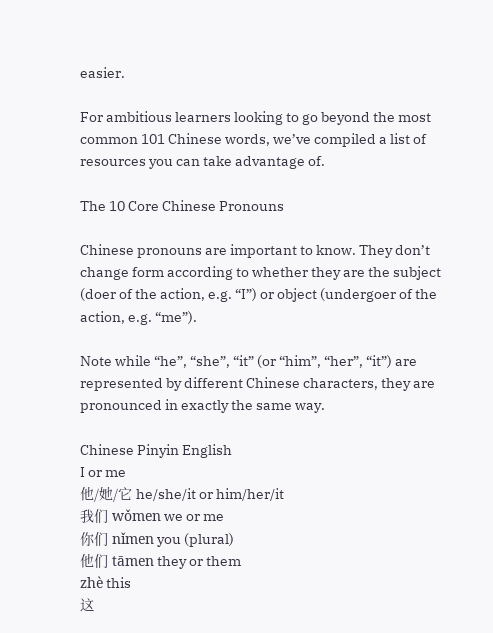easier.

For ambitious learners looking to go beyond the most common 101 Chinese words, we’ve compiled a list of resources you can take advantage of.

The 10 Core Chinese Pronouns

Chinese pronouns are important to know. They don’t change form according to whether they are the subject (doer of the action, e.g. “I”) or object (undergoer of the action, e.g. “me”).

Note while “he”, “she”, “it” (or “him”, “her”, “it”) are represented by different Chinese characters, they are pronounced in exactly the same way.

Chinese Pinyin English
I or me
他/她/它 he/she/it or him/her/it
我们 wǒmen we or me
你们 nǐmen you (plural)
他们 tāmen they or them
zhè this
这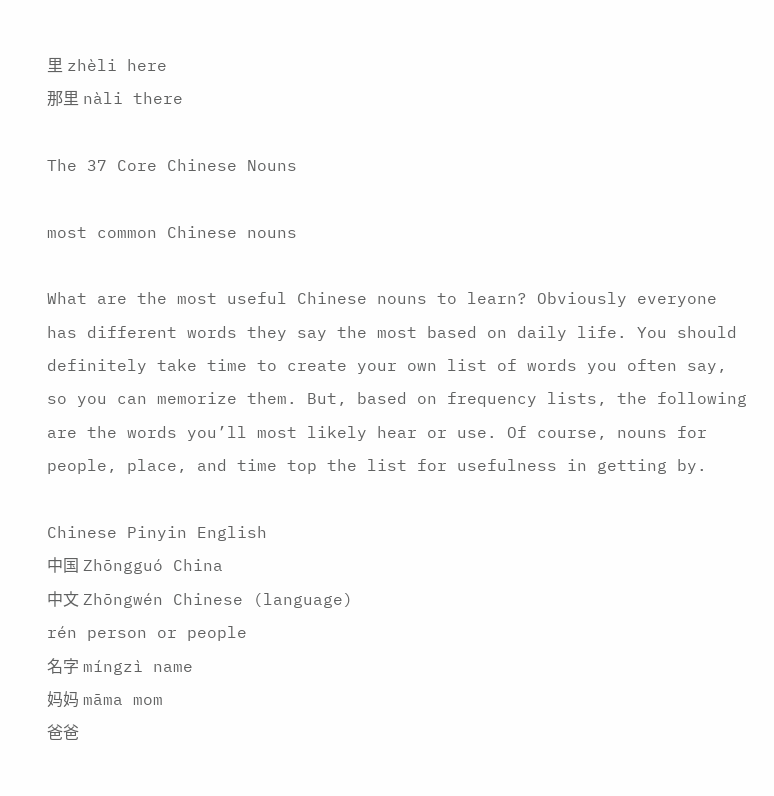里 zhèli here
那里 nàli there

The 37 Core Chinese Nouns

most common Chinese nouns

What are the most useful Chinese nouns to learn? Obviously everyone has different words they say the most based on daily life. You should definitely take time to create your own list of words you often say, so you can memorize them. But, based on frequency lists, the following are the words you’ll most likely hear or use. Of course, nouns for people, place, and time top the list for usefulness in getting by.

Chinese Pinyin English
中国 Zhōngguó China
中文 Zhōngwén Chinese (language)
rén person or people
名字 míngzì name
妈妈 māma mom
爸爸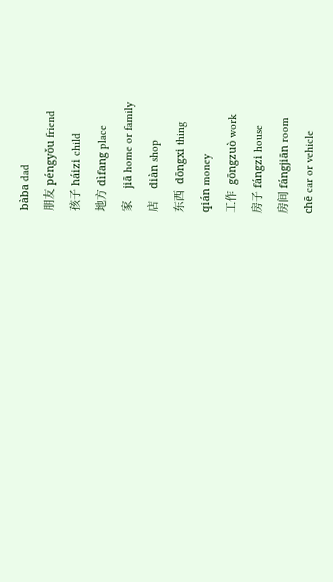bàba dad
朋友 péngyǒu friend
孩子 háizi child
地方 dìfang place
家    jiā home or family
店    diàn shop
东西  dōngxi thing
qián money
工作  gōngzuò work
房子 fángzi house
房间 fángjiān room
chē car or vehicle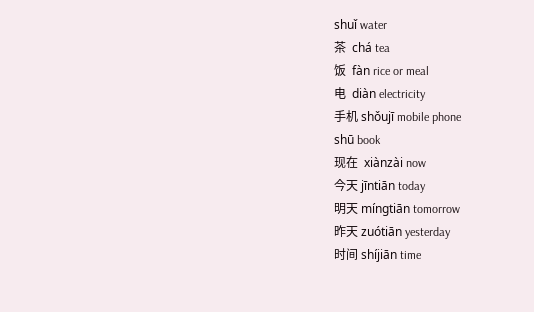shuǐ water
茶  chá tea
饭  fàn rice or meal
电  diàn electricity
手机 shǒujī mobile phone
shū book
现在  xiànzài now
今天 jīntiān today
明天 míngtiān tomorrow
昨天 zuótiān yesterday
时间 shíjiān time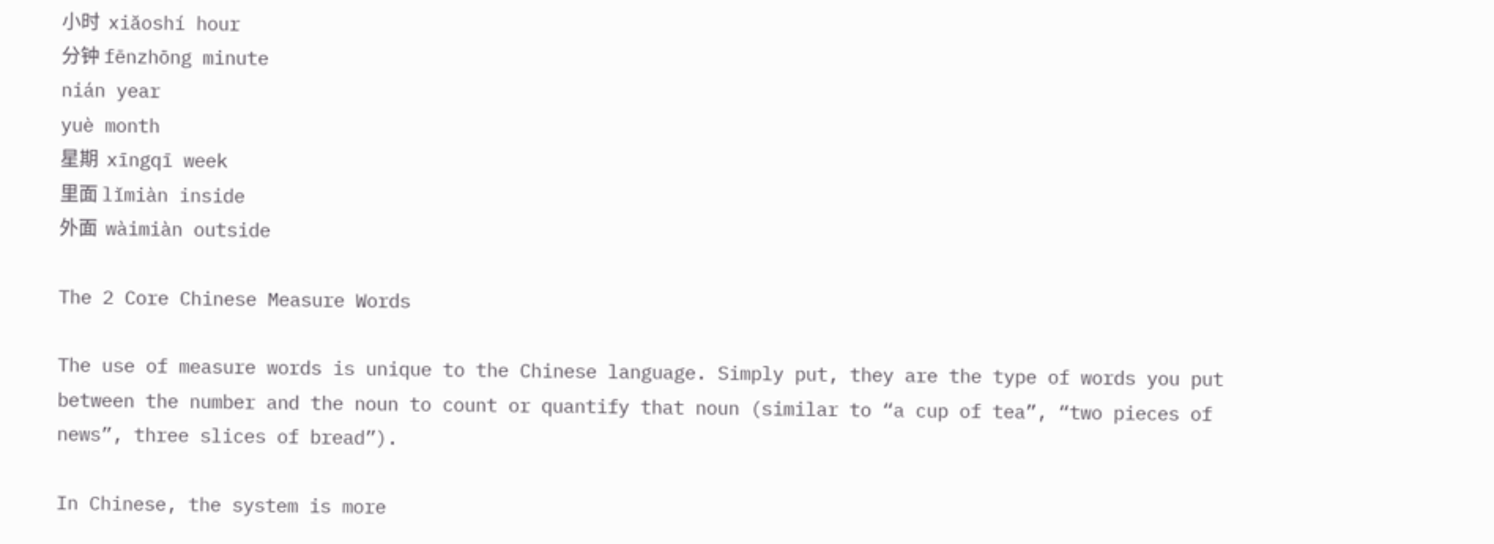小时  xiǎoshí hour
分钟 fēnzhōng minute
nián year
yuè month
星期  xīngqī week
里面 lǐmiàn inside
外面  wàimiàn outside

The 2 Core Chinese Measure Words

The use of measure words is unique to the Chinese language. Simply put, they are the type of words you put between the number and the noun to count or quantify that noun (similar to “a cup of tea”, “two pieces of news”, three slices of bread”).

In Chinese, the system is more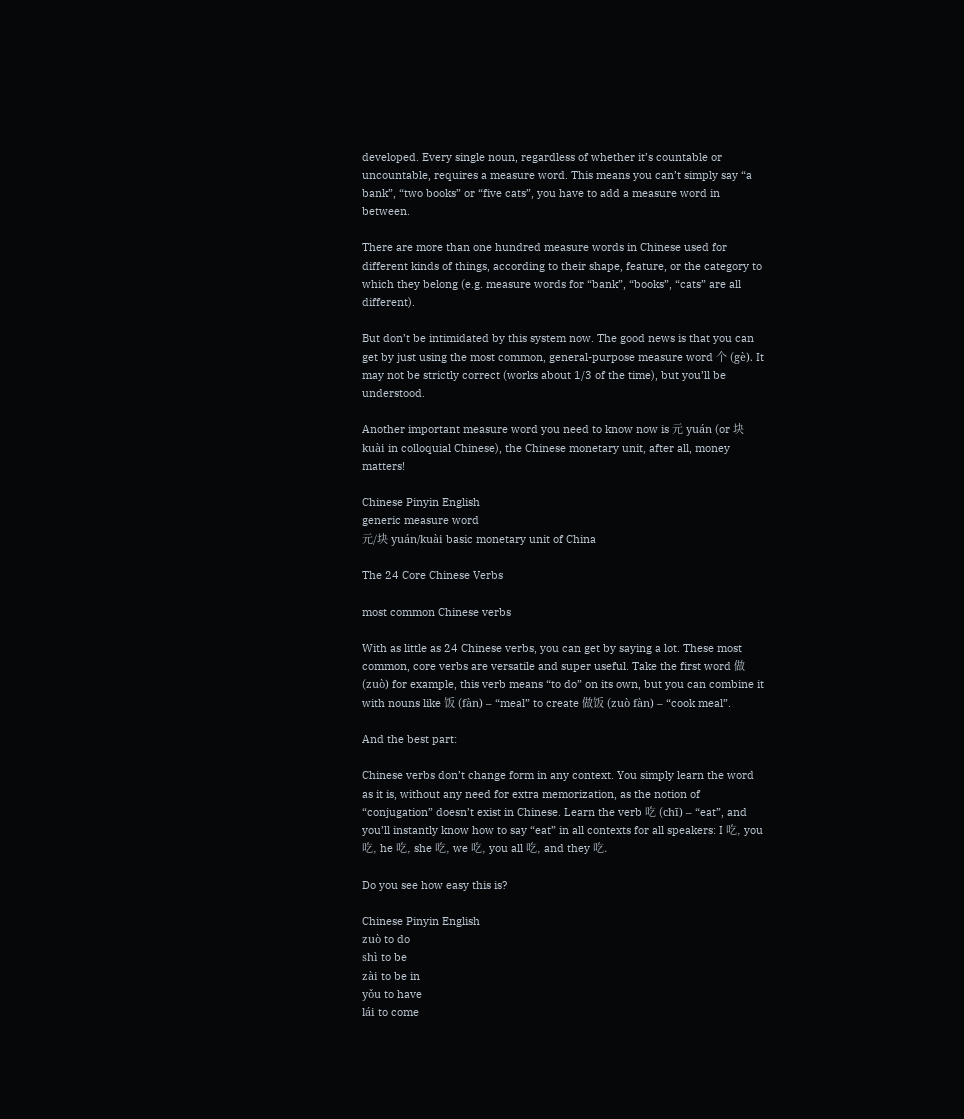developed. Every single noun, regardless of whether it’s countable or uncountable, requires a measure word. This means you can’t simply say “a bank”, “two books” or “five cats”, you have to add a measure word in between.

There are more than one hundred measure words in Chinese used for different kinds of things, according to their shape, feature, or the category to which they belong (e.g. measure words for “bank”, “books”, “cats” are all different).

But don’t be intimidated by this system now. The good news is that you can get by just using the most common, general-purpose measure word 个 (gè). It may not be strictly correct (works about 1/3 of the time), but you’ll be understood.

Another important measure word you need to know now is 元 yuán (or 块 kuài in colloquial Chinese), the Chinese monetary unit, after all, money matters!

Chinese Pinyin English
generic measure word
元/块 yuán/kuài basic monetary unit of China

The 24 Core Chinese Verbs

most common Chinese verbs

With as little as 24 Chinese verbs, you can get by saying a lot. These most common, core verbs are versatile and super useful. Take the first word 做 (zuò) for example, this verb means “to do” on its own, but you can combine it with nouns like 饭 (fàn) – “meal” to create 做饭 (zuò fàn) – “cook meal”.

And the best part:

Chinese verbs don’t change form in any context. You simply learn the word as it is, without any need for extra memorization, as the notion of “conjugation” doesn’t exist in Chinese. Learn the verb 吃 (chī) – “eat”, and you’ll instantly know how to say “eat” in all contexts for all speakers: I 吃, you 吃, he 吃, she 吃, we 吃, you all 吃, and they 吃.

Do you see how easy this is?

Chinese Pinyin English
zuò to do
shì to be
zài to be in
yǒu to have
lái to come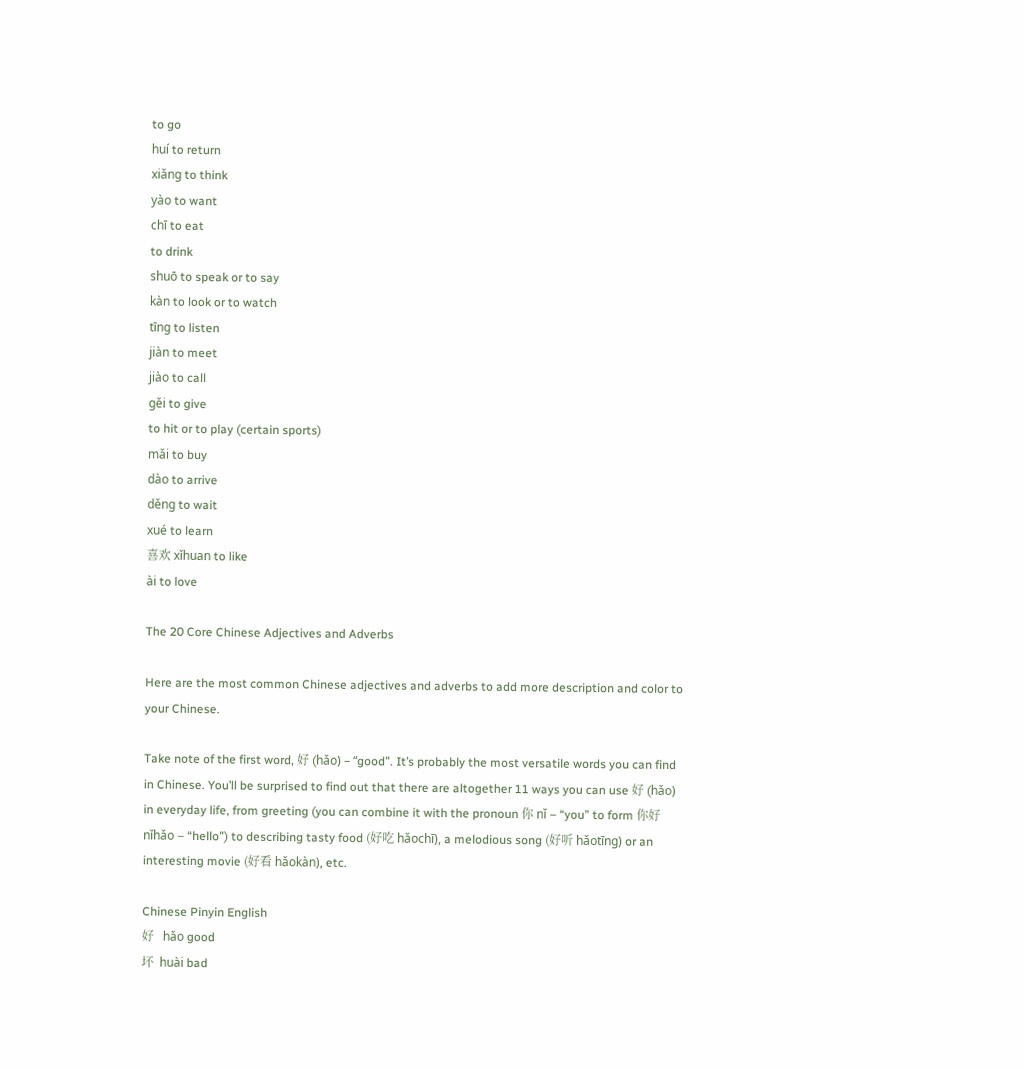to go
huí to return
xiǎng to think
yào to want
chī to eat
to drink
shuō to speak or to say
kàn to look or to watch
tīng to listen
jiàn to meet
jiào to call
gěi to give
to hit or to play (certain sports)
mǎi to buy
dào to arrive
děng to wait
xué to learn
喜欢 xǐhuan to like
ài to love

The 20 Core Chinese Adjectives and Adverbs

Here are the most common Chinese adjectives and adverbs to add more description and color to your Chinese.

Take note of the first word, 好 (hǎo) – “good”. It’s probably the most versatile words you can find in Chinese. You’ll be surprised to find out that there are altogether 11 ways you can use 好 (hǎo) in everyday life, from greeting (you can combine it with the pronoun 你 nǐ – “you” to form 你好 nǐhǎo – “hello”) to describing tasty food (好吃 hǎochī), a melodious song (好听 hǎotīng) or an interesting movie (好看 hǎokàn), etc.

Chinese Pinyin English
好   hǎo good
坏  huài bad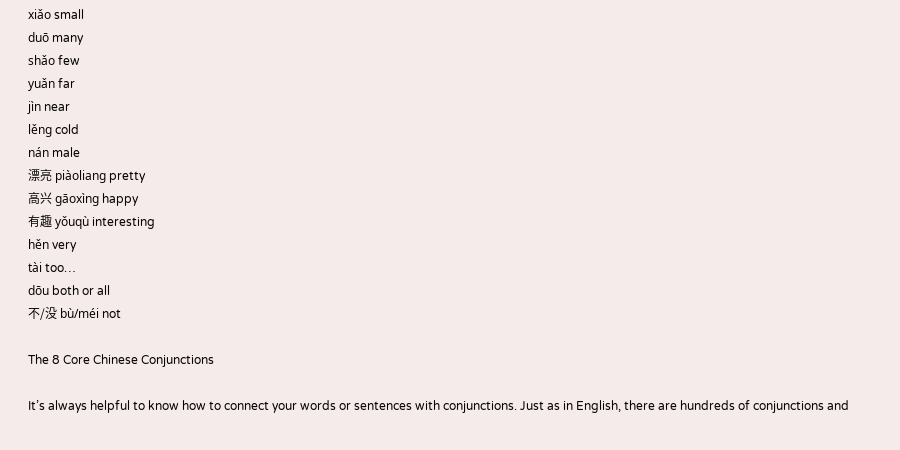xiǎo small
duō many
shǎo few
yuǎn far
jìn near
lěng cold
nán male
漂亮 piàoliang pretty
高兴 gāoxìng happy
有趣 yǒuqù interesting
hěn very
tài too…
dōu both or all
不/没 bù/méi not

The 8 Core Chinese Conjunctions

It’s always helpful to know how to connect your words or sentences with conjunctions. Just as in English, there are hundreds of conjunctions and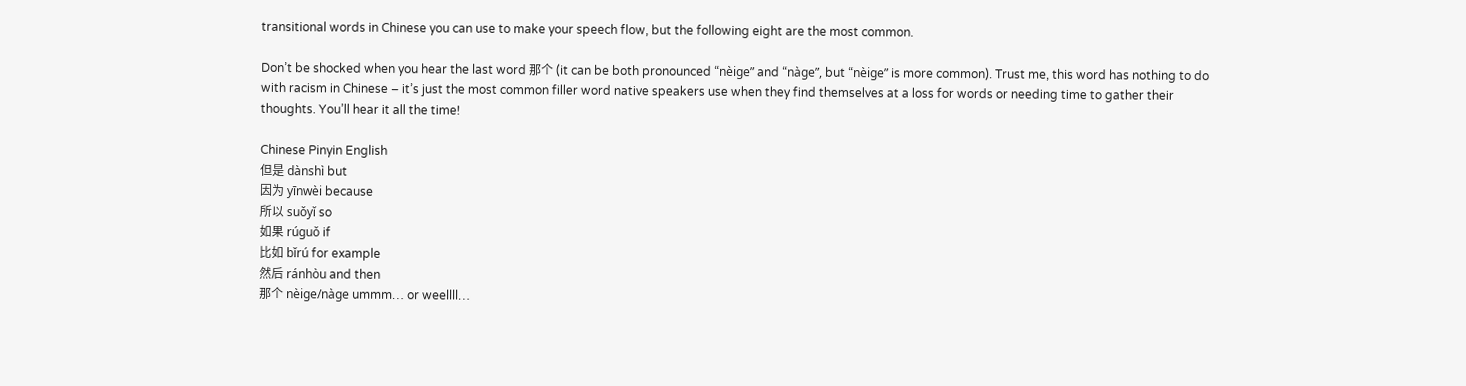transitional words in Chinese you can use to make your speech flow, but the following eight are the most common.

Don’t be shocked when you hear the last word 那个 (it can be both pronounced “nèige” and “nàge”, but “nèige” is more common). Trust me, this word has nothing to do with racism in Chinese – it’s just the most common filler word native speakers use when they find themselves at a loss for words or needing time to gather their thoughts. You’ll hear it all the time!

Chinese Pinyin English
但是 dànshì but
因为 yīnwèi because
所以 suǒyǐ so
如果 rúguǒ if
比如 bǐrú for example
然后 ránhòu and then
那个 nèige/nàge ummm… or weellll…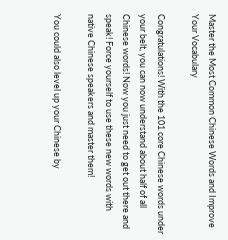Master the Most Common Chinese Words and Improve Your Vocabulary

Congratulations! With the 101 core Chinese words under your belt, you can now understand about half of all Chinese words! Now you just need to get out there and speak! Force yourself to use these new words with native Chinese speakers and master them!

You could also level up your Chinese by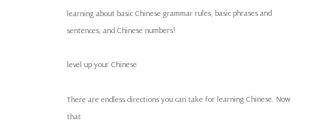learning about basic Chinese grammar rules, basic phrases and sentences, and Chinese numbers!

level up your Chinese

There are endless directions you can take for learning Chinese. Now that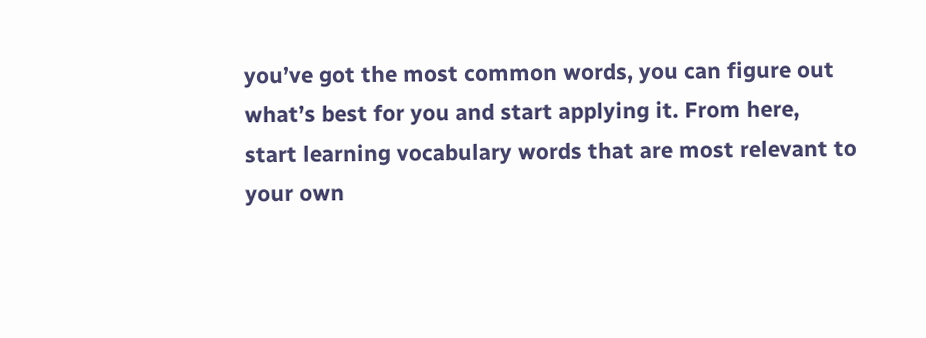you’ve got the most common words, you can figure out what’s best for you and start applying it. From here, start learning vocabulary words that are most relevant to your own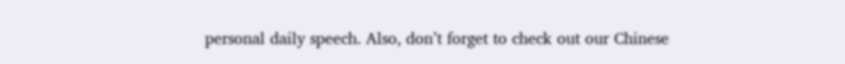personal daily speech. Also, don’t forget to check out our Chinese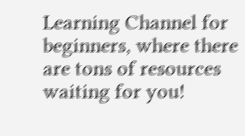Learning Channel for beginners, where there are tons of resources waiting for you!